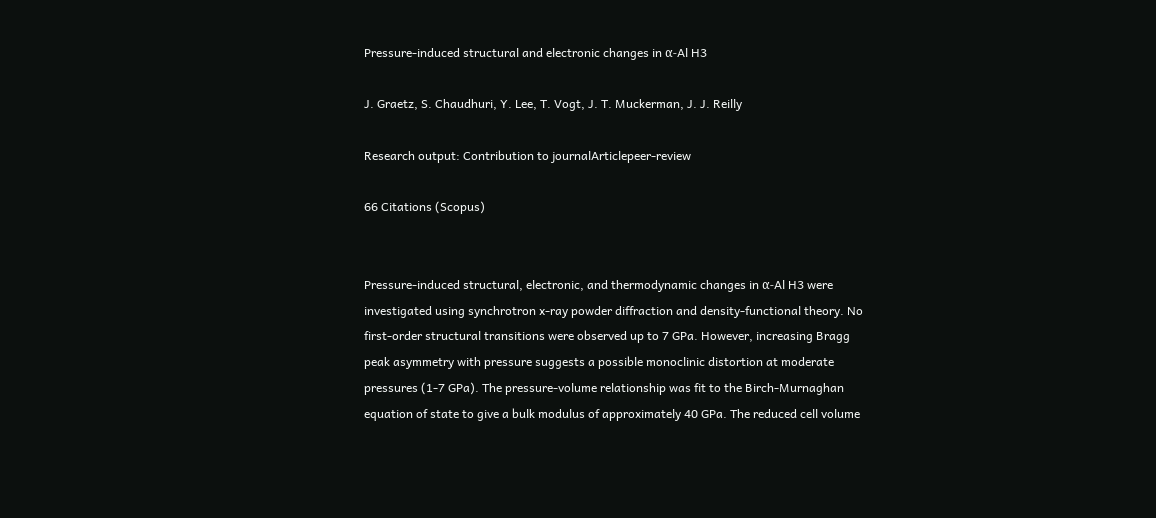Pressure-induced structural and electronic changes in α-Al H3

J. Graetz, S. Chaudhuri, Y. Lee, T. Vogt, J. T. Muckerman, J. J. Reilly

Research output: Contribution to journalArticlepeer-review

66 Citations (Scopus)


Pressure-induced structural, electronic, and thermodynamic changes in α-Al H3 were investigated using synchrotron x-ray powder diffraction and density-functional theory. No first-order structural transitions were observed up to 7 GPa. However, increasing Bragg peak asymmetry with pressure suggests a possible monoclinic distortion at moderate pressures (1-7 GPa). The pressure-volume relationship was fit to the Birch-Murnaghan equation of state to give a bulk modulus of approximately 40 GPa. The reduced cell volume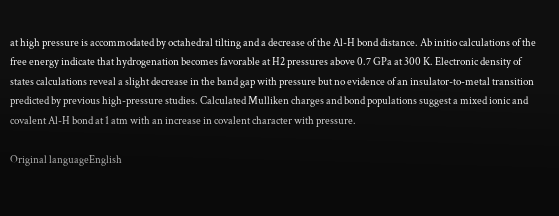at high pressure is accommodated by octahedral tilting and a decrease of the Al-H bond distance. Ab initio calculations of the free energy indicate that hydrogenation becomes favorable at H2 pressures above 0.7 GPa at 300 K. Electronic density of states calculations reveal a slight decrease in the band gap with pressure but no evidence of an insulator-to-metal transition predicted by previous high-pressure studies. Calculated Mulliken charges and bond populations suggest a mixed ionic and covalent Al-H bond at 1 atm with an increase in covalent character with pressure.

Original languageEnglish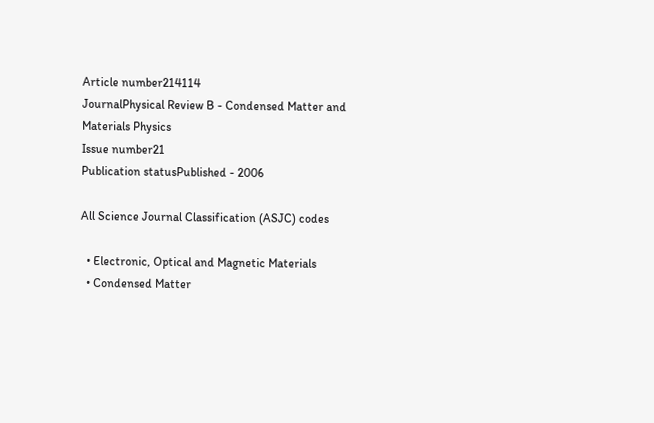Article number214114
JournalPhysical Review B - Condensed Matter and Materials Physics
Issue number21
Publication statusPublished - 2006

All Science Journal Classification (ASJC) codes

  • Electronic, Optical and Magnetic Materials
  • Condensed Matter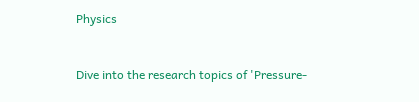Physics


Dive into the research topics of 'Pressure-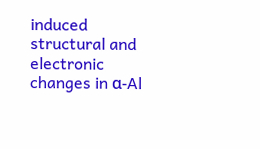induced structural and electronic changes in α-Al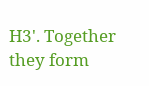H3'. Together they form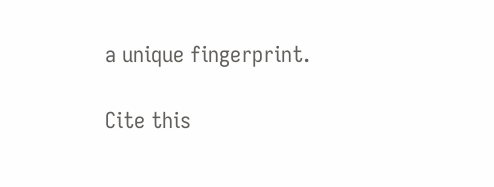a unique fingerprint.

Cite this